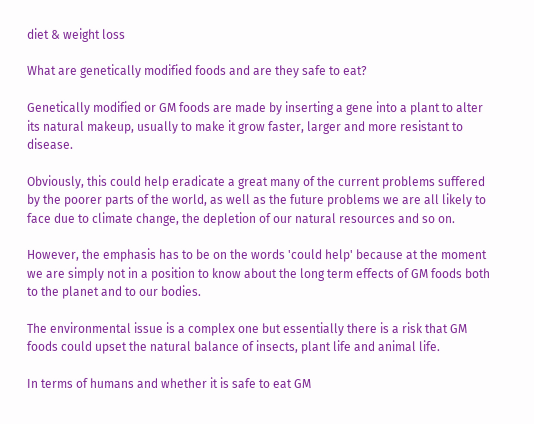diet & weight loss

What are genetically modified foods and are they safe to eat?

Genetically modified or GM foods are made by inserting a gene into a plant to alter its natural makeup, usually to make it grow faster, larger and more resistant to disease.

Obviously, this could help eradicate a great many of the current problems suffered by the poorer parts of the world, as well as the future problems we are all likely to face due to climate change, the depletion of our natural resources and so on.

However, the emphasis has to be on the words 'could help' because at the moment we are simply not in a position to know about the long term effects of GM foods both to the planet and to our bodies.

The environmental issue is a complex one but essentially there is a risk that GM foods could upset the natural balance of insects, plant life and animal life.

In terms of humans and whether it is safe to eat GM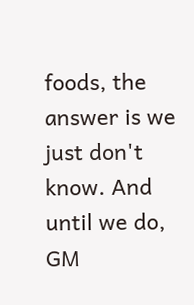foods, the answer is we just don't know. And until we do, GM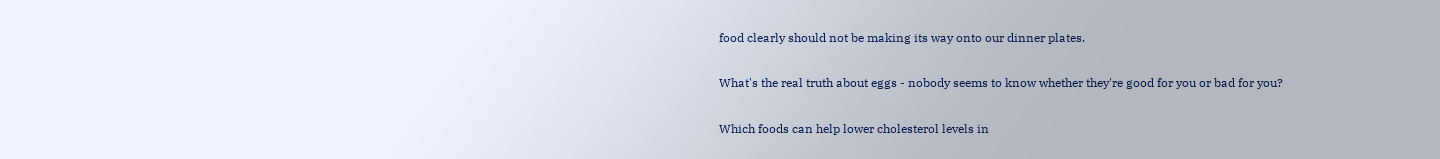food clearly should not be making its way onto our dinner plates.

What's the real truth about eggs - nobody seems to know whether they're good for you or bad for you?

Which foods can help lower cholesterol levels in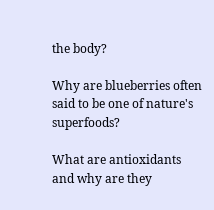the body?

Why are blueberries often said to be one of nature's superfoods?

What are antioxidants and why are they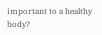important to a healthy body?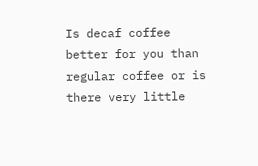Is decaf coffee better for you than regular coffee or is there very little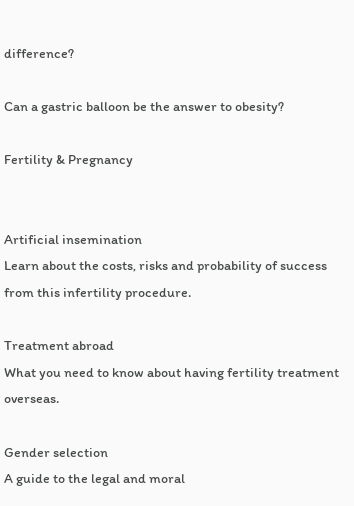difference?

Can a gastric balloon be the answer to obesity?

Fertility & Pregnancy


Artificial insemination
Learn about the costs, risks and probability of success from this infertility procedure.

Treatment abroad
What you need to know about having fertility treatment overseas.

Gender selection
A guide to the legal and moral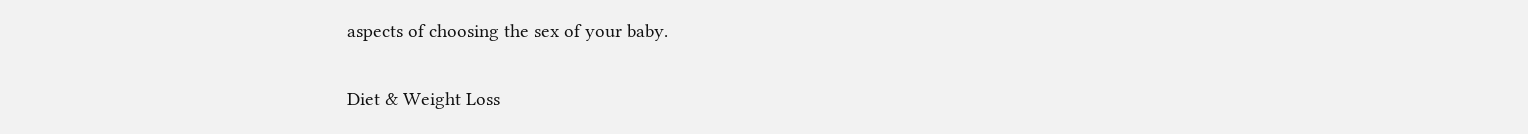aspects of choosing the sex of your baby.

Diet & Weight Loss